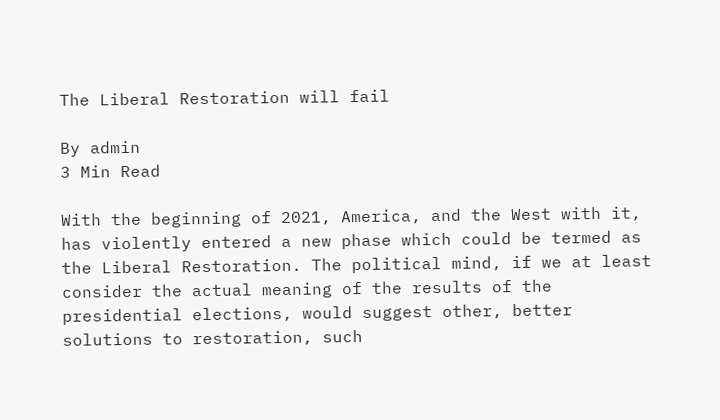The Liberal Restoration will fail

By admin
3 Min Read

With the beginning of 2021, America, and the West with it, has violently entered a new phase which could be termed as the Liberal Restoration. The political mind, if we at least consider the actual meaning of the results of the presidential elections, would suggest other, better solutions to restoration, such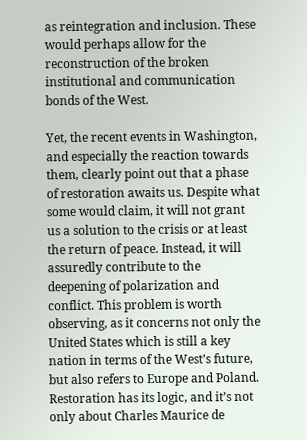as reintegration and inclusion. These would perhaps allow for the reconstruction of the broken institutional and communication bonds of the West.

Yet, the recent events in Washington, and especially the reaction towards them, clearly point out that a phase of restoration awaits us. Despite what some would claim, it will not grant us a solution to the crisis or at least the return of peace. Instead, it will assuredly contribute to the deepening of polarization and conflict. This problem is worth observing, as it concerns not only the United States which is still a key nation in terms of the West’s future, but also refers to Europe and Poland. Restoration has its logic, and it’s not only about Charles Maurice de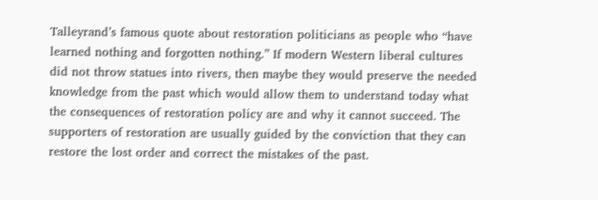Talleyrand’s famous quote about restoration politicians as people who “have learned nothing and forgotten nothing.” If modern Western liberal cultures did not throw statues into rivers, then maybe they would preserve the needed knowledge from the past which would allow them to understand today what the consequences of restoration policy are and why it cannot succeed. The supporters of restoration are usually guided by the conviction that they can restore the lost order and correct the mistakes of the past.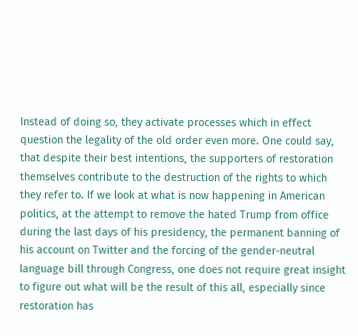Instead of doing so, they activate processes which in effect question the legality of the old order even more. One could say, that despite their best intentions, the supporters of restoration themselves contribute to the destruction of the rights to which they refer to. If we look at what is now happening in American politics, at the attempt to remove the hated Trump from office during the last days of his presidency, the permanent banning of his account on Twitter and the forcing of the gender-neutral language bill through Congress, one does not require great insight to figure out what will be the result of this all, especially since restoration has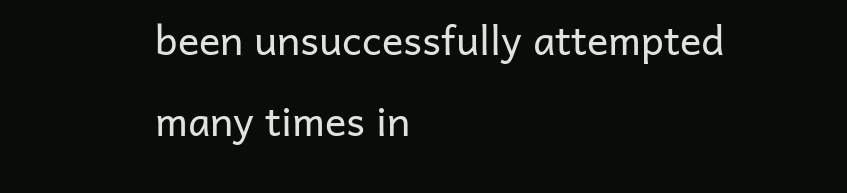been unsuccessfully attempted many times in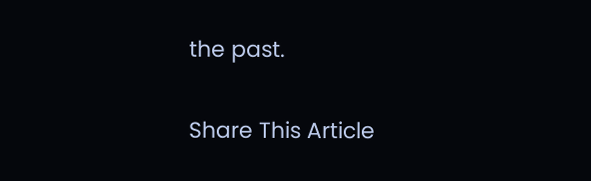the past.

Share This Article